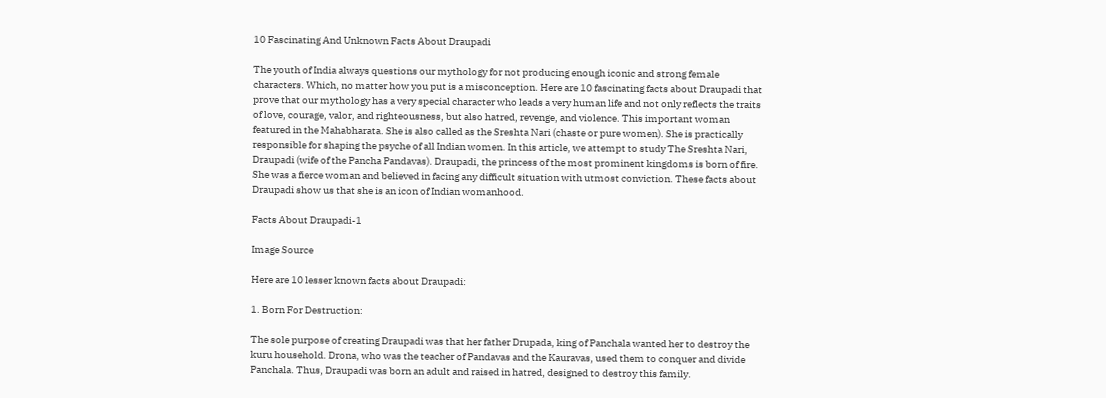10 Fascinating And Unknown Facts About Draupadi

The youth of India always questions our mythology for not producing enough iconic and strong female characters. Which, no matter how you put is a misconception. Here are 10 fascinating facts about Draupadi that prove that our mythology has a very special character who leads a very human life and not only reflects the traits of love, courage, valor, and righteousness, but also hatred, revenge, and violence. This important woman featured in the Mahabharata. She is also called as the Sreshta Nari (chaste or pure women). She is practically responsible for shaping the psyche of all Indian women. In this article, we attempt to study The Sreshta Nari, Draupadi (wife of the Pancha Pandavas). Draupadi, the princess of the most prominent kingdoms is born of fire. She was a fierce woman and believed in facing any difficult situation with utmost conviction. These facts about Draupadi show us that she is an icon of Indian womanhood.

Facts About Draupadi-1

Image Source

Here are 10 lesser known facts about Draupadi:

1. Born For Destruction:

The sole purpose of creating Draupadi was that her father Drupada, king of Panchala wanted her to destroy the kuru household. Drona, who was the teacher of Pandavas and the Kauravas, used them to conquer and divide Panchala. Thus, Draupadi was born an adult and raised in hatred, designed to destroy this family.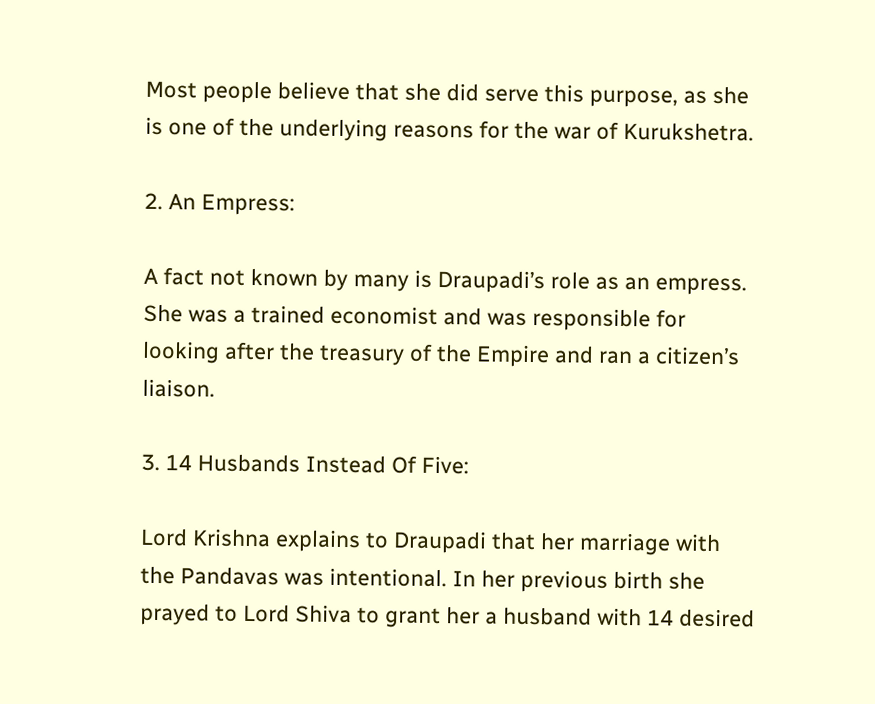Most people believe that she did serve this purpose, as she is one of the underlying reasons for the war of Kurukshetra.

2. An Empress:

A fact not known by many is Draupadi’s role as an empress. She was a trained economist and was responsible for looking after the treasury of the Empire and ran a citizen’s liaison.

3. 14 Husbands Instead Of Five:

Lord Krishna explains to Draupadi that her marriage with the Pandavas was intentional. In her previous birth she prayed to Lord Shiva to grant her a husband with 14 desired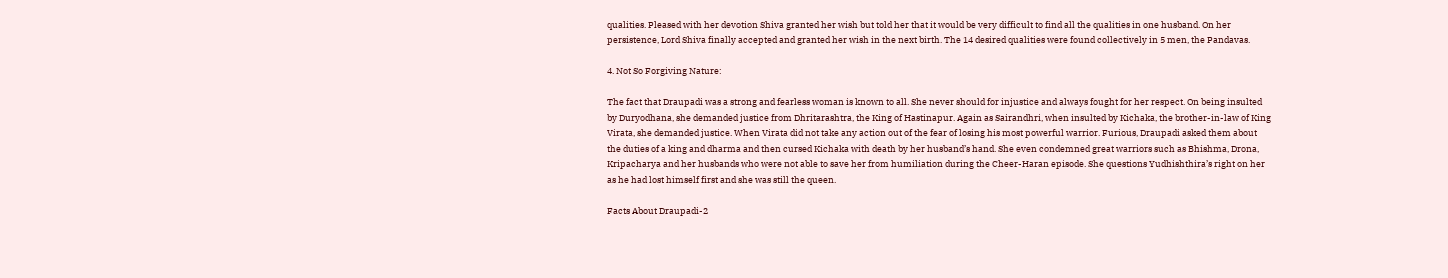qualities. Pleased with her devotion Shiva granted her wish but told her that it would be very difficult to find all the qualities in one husband. On her persistence, Lord Shiva finally accepted and granted her wish in the next birth. The 14 desired qualities were found collectively in 5 men, the Pandavas.

4. Not So Forgiving Nature:

The fact that Draupadi was a strong and fearless woman is known to all. She never should for injustice and always fought for her respect. On being insulted by Duryodhana, she demanded justice from Dhritarashtra, the King of Hastinapur. Again as Sairandhri, when insulted by Kichaka, the brother-in-law of King Virata, she demanded justice. When Virata did not take any action out of the fear of losing his most powerful warrior. Furious, Draupadi asked them about the duties of a king and dharma and then cursed Kichaka with death by her husband’s hand. She even condemned great warriors such as Bhishma, Drona, Kripacharya and her husbands who were not able to save her from humiliation during the Cheer-Haran episode. She questions Yudhishthira’s right on her as he had lost himself first and she was still the queen.

Facts About Draupadi-2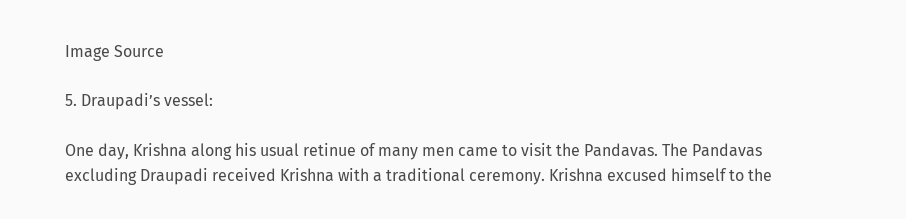Image Source

5. Draupadi’s vessel:

One day, Krishna along his usual retinue of many men came to visit the Pandavas. The Pandavas excluding Draupadi received Krishna with a traditional ceremony. Krishna excused himself to the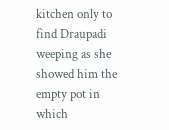kitchen only to find Draupadi weeping as she showed him the empty pot in which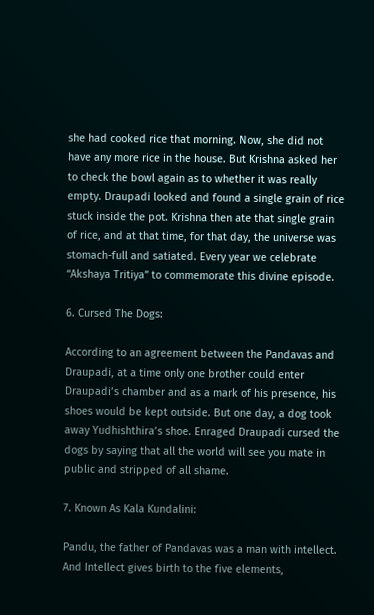she had cooked rice that morning. Now, she did not have any more rice in the house. But Krishna asked her to check the bowl again as to whether it was really empty. Draupadi looked and found a single grain of rice stuck inside the pot. Krishna then ate that single grain of rice, and at that time, for that day, the universe was stomach-full and satiated. Every year we celebrate “Akshaya Tritiya” to commemorate this divine episode.

6. Cursed The Dogs:

According to an agreement between the Pandavas and Draupadi, at a time only one brother could enter Draupadi’s chamber and as a mark of his presence, his shoes would be kept outside. But one day, a dog took away Yudhishthira’s shoe. Enraged Draupadi cursed the dogs by saying that all the world will see you mate in public and stripped of all shame.

7. Known As Kala Kundalini:

Pandu, the father of Pandavas was a man with intellect. And Intellect gives birth to the five elements,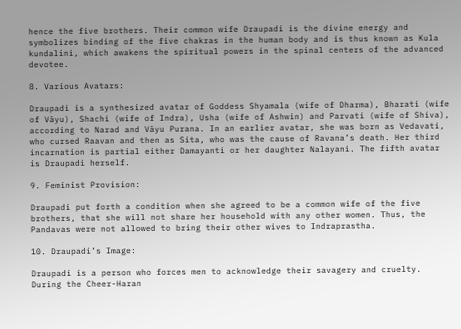hence the five brothers. Their common wife Draupadi is the divine energy and symbolizes binding of the five chakras in the human body and is thus known as Kula kundalini, which awakens the spiritual powers in the spinal centers of the advanced devotee.

8. Various Avatars:

Draupadi is a synthesized avatar of Goddess Shyamala (wife of Dharma), Bharati (wife of Vāyu), Shachi (wife of Indra), Usha (wife of Ashwin) and Parvati (wife of Shiva), according to Narad and Vāyu Purana. In an earlier avatar, she was born as Vedavati, who cursed Raavan and then as Sita, who was the cause of Ravana’s death. Her third incarnation is partial either Damayanti or her daughter Nalayani. The fifth avatar is Draupadi herself.

9. Feminist Provision:

Draupadi put forth a condition when she agreed to be a common wife of the five brothers, that she will not share her household with any other women. Thus, the Pandavas were not allowed to bring their other wives to Indraprastha.

10. Draupadi’s Image:

Draupadi is a person who forces men to acknowledge their savagery and cruelty. During the Cheer-Haran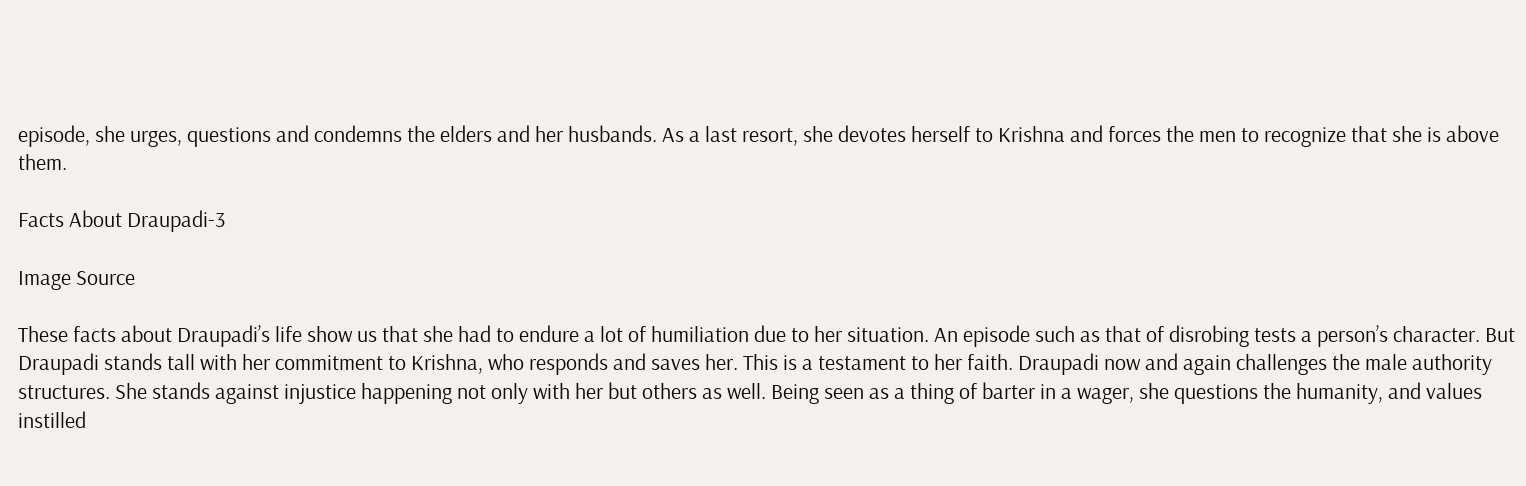episode, she urges, questions and condemns the elders and her husbands. As a last resort, she devotes herself to Krishna and forces the men to recognize that she is above them.

Facts About Draupadi-3

Image Source

These facts about Draupadi’s life show us that she had to endure a lot of humiliation due to her situation. An episode such as that of disrobing tests a person’s character. But Draupadi stands tall with her commitment to Krishna, who responds and saves her. This is a testament to her faith. Draupadi now and again challenges the male authority structures. She stands against injustice happening not only with her but others as well. Being seen as a thing of barter in a wager, she questions the humanity, and values instilled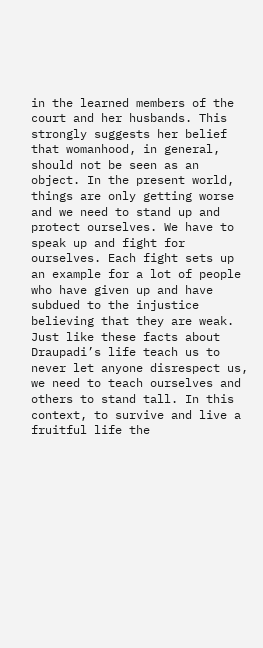in the learned members of the court and her husbands. This strongly suggests her belief that womanhood, in general, should not be seen as an object. In the present world, things are only getting worse and we need to stand up and protect ourselves. We have to speak up and fight for ourselves. Each fight sets up an example for a lot of people who have given up and have subdued to the injustice believing that they are weak. Just like these facts about Draupadi’s life teach us to never let anyone disrespect us, we need to teach ourselves and others to stand tall. In this context, to survive and live a fruitful life the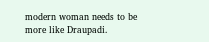modern woman needs to be more like Draupadi.